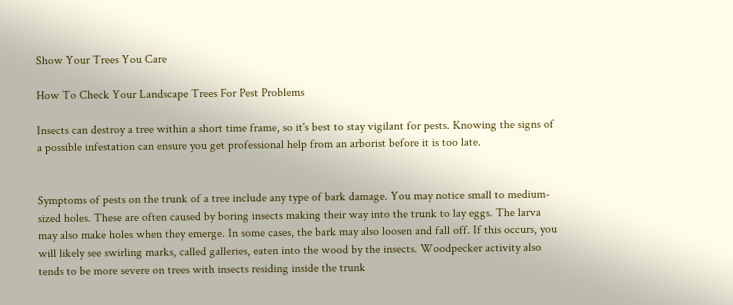Show Your Trees You Care

How To Check Your Landscape Trees For Pest Problems

Insects can destroy a tree within a short time frame, so it's best to stay vigilant for pests. Knowing the signs of a possible infestation can ensure you get professional help from an arborist before it is too late.


Symptoms of pests on the trunk of a tree include any type of bark damage. You may notice small to medium-sized holes. These are often caused by boring insects making their way into the trunk to lay eggs. The larva may also make holes when they emerge. In some cases, the bark may also loosen and fall off. If this occurs, you will likely see swirling marks, called galleries, eaten into the wood by the insects. Woodpecker activity also tends to be more severe on trees with insects residing inside the trunk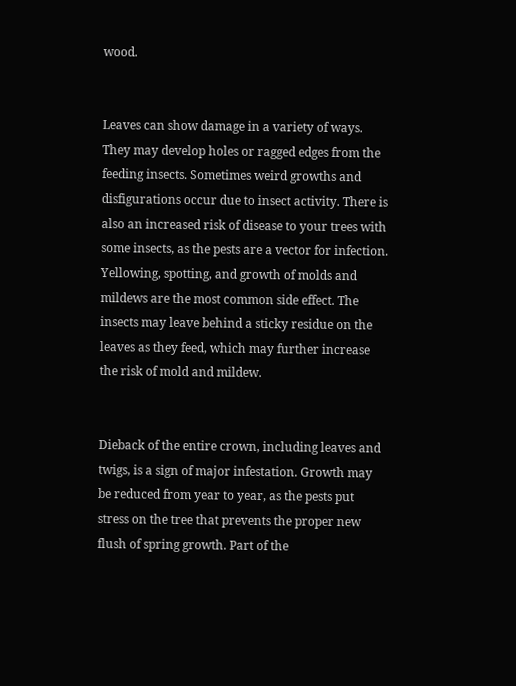wood.


Leaves can show damage in a variety of ways. They may develop holes or ragged edges from the feeding insects. Sometimes weird growths and disfigurations occur due to insect activity. There is also an increased risk of disease to your trees with some insects, as the pests are a vector for infection. Yellowing, spotting, and growth of molds and mildews are the most common side effect. The insects may leave behind a sticky residue on the leaves as they feed, which may further increase the risk of mold and mildew.


Dieback of the entire crown, including leaves and twigs, is a sign of major infestation. Growth may be reduced from year to year, as the pests put stress on the tree that prevents the proper new flush of spring growth. Part of the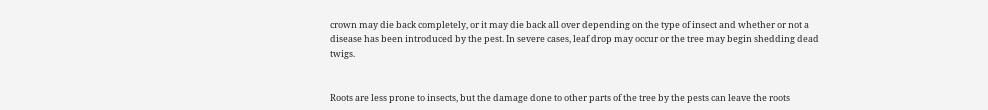crown may die back completely, or it may die back all over depending on the type of insect and whether or not a disease has been introduced by the pest. In severe cases, leaf drop may occur or the tree may begin shedding dead twigs.


Roots are less prone to insects, but the damage done to other parts of the tree by the pests can leave the roots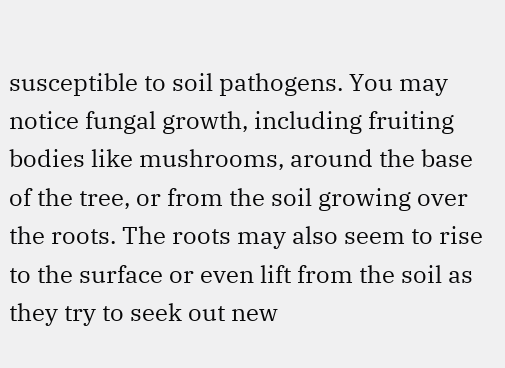susceptible to soil pathogens. You may notice fungal growth, including fruiting bodies like mushrooms, around the base of the tree, or from the soil growing over the roots. The roots may also seem to rise to the surface or even lift from the soil as they try to seek out new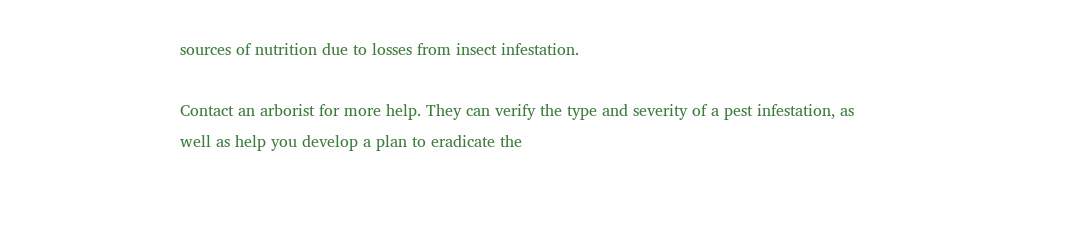sources of nutrition due to losses from insect infestation.

Contact an arborist for more help. They can verify the type and severity of a pest infestation, as well as help you develop a plan to eradicate the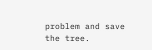problem and save the tree.